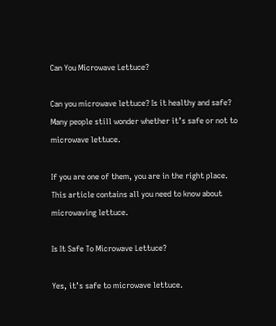Can You Microwave Lettuce?

Can you microwave lettuce? Is it healthy and safe? Many people still wonder whether it’s safe or not to microwave lettuce.

If you are one of them, you are in the right place. This article contains all you need to know about microwaving lettuce.

Is It Safe To Microwave Lettuce?

Yes, it’s safe to microwave lettuce.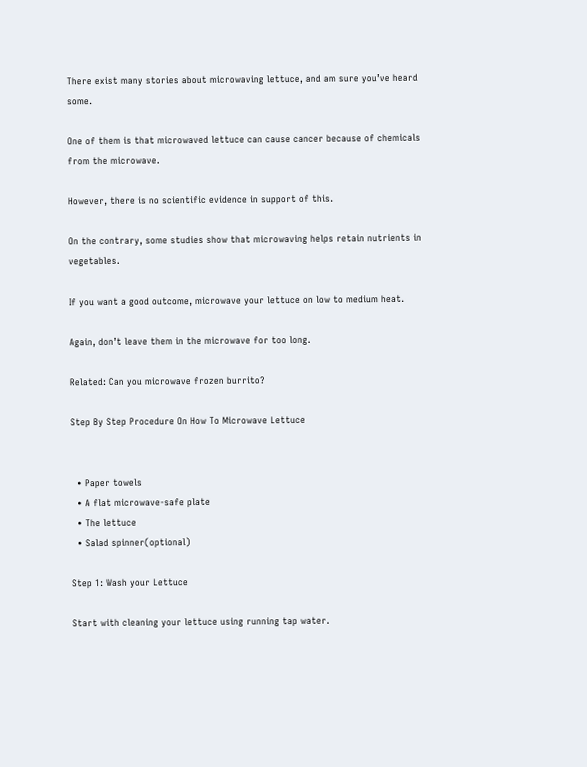There exist many stories about microwaving lettuce, and am sure you’ve heard some.

One of them is that microwaved lettuce can cause cancer because of chemicals from the microwave.

However, there is no scientific evidence in support of this.

On the contrary, some studies show that microwaving helps retain nutrients in vegetables.

If you want a good outcome, microwave your lettuce on low to medium heat.

Again, don’t leave them in the microwave for too long.

Related: Can you microwave frozen burrito?

Step By Step Procedure On How To Microwave Lettuce


  • Paper towels
  • A flat microwave-safe plate
  • The lettuce
  • Salad spinner(optional)

Step 1: Wash your Lettuce

Start with cleaning your lettuce using running tap water.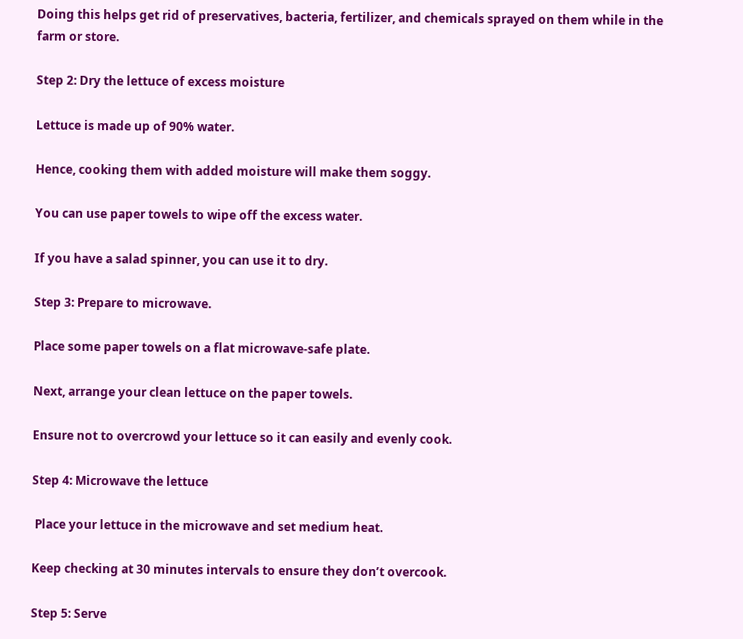Doing this helps get rid of preservatives, bacteria, fertilizer, and chemicals sprayed on them while in the farm or store.

Step 2: Dry the lettuce of excess moisture

Lettuce is made up of 90% water.

Hence, cooking them with added moisture will make them soggy.

You can use paper towels to wipe off the excess water.

If you have a salad spinner, you can use it to dry.

Step 3: Prepare to microwave.

Place some paper towels on a flat microwave-safe plate.

Next, arrange your clean lettuce on the paper towels.

Ensure not to overcrowd your lettuce so it can easily and evenly cook.

Step 4: Microwave the lettuce

 Place your lettuce in the microwave and set medium heat.

Keep checking at 30 minutes intervals to ensure they don’t overcook.

Step 5: Serve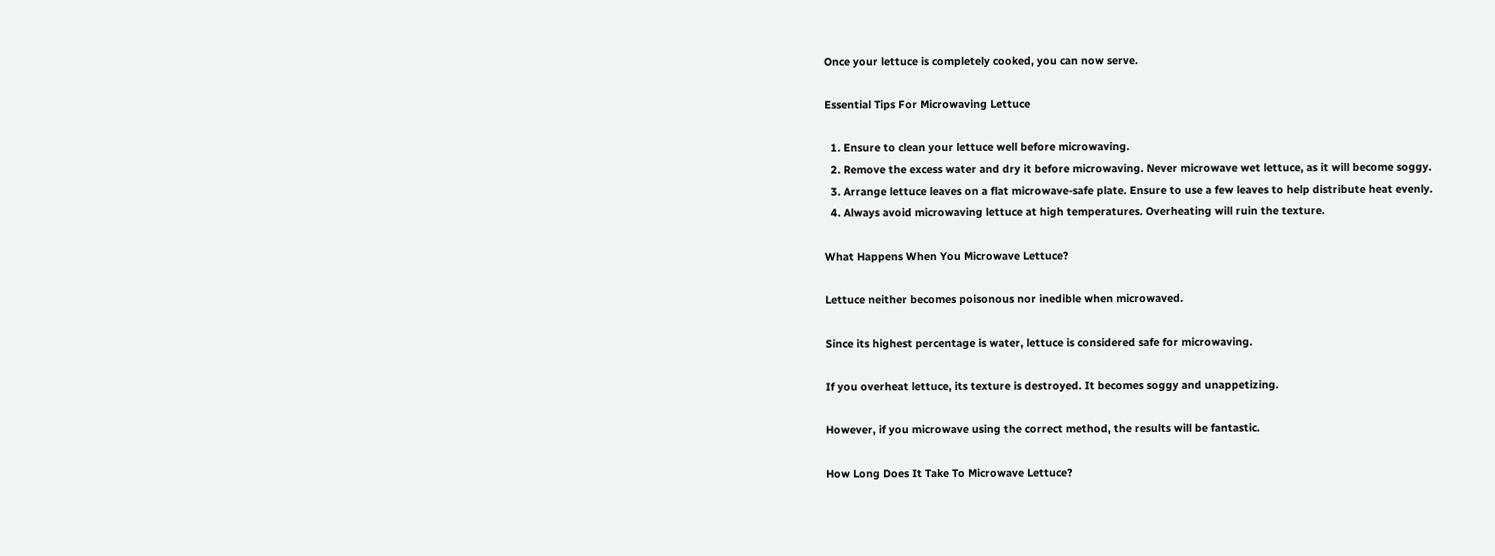Once your lettuce is completely cooked, you can now serve.

Essential Tips For Microwaving Lettuce

  1. Ensure to clean your lettuce well before microwaving.
  2. Remove the excess water and dry it before microwaving. Never microwave wet lettuce, as it will become soggy.
  3. Arrange lettuce leaves on a flat microwave-safe plate. Ensure to use a few leaves to help distribute heat evenly.
  4. Always avoid microwaving lettuce at high temperatures. Overheating will ruin the texture.

What Happens When You Microwave Lettuce?

Lettuce neither becomes poisonous nor inedible when microwaved.

Since its highest percentage is water, lettuce is considered safe for microwaving.

If you overheat lettuce, its texture is destroyed. It becomes soggy and unappetizing.

However, if you microwave using the correct method, the results will be fantastic.

How Long Does It Take To Microwave Lettuce?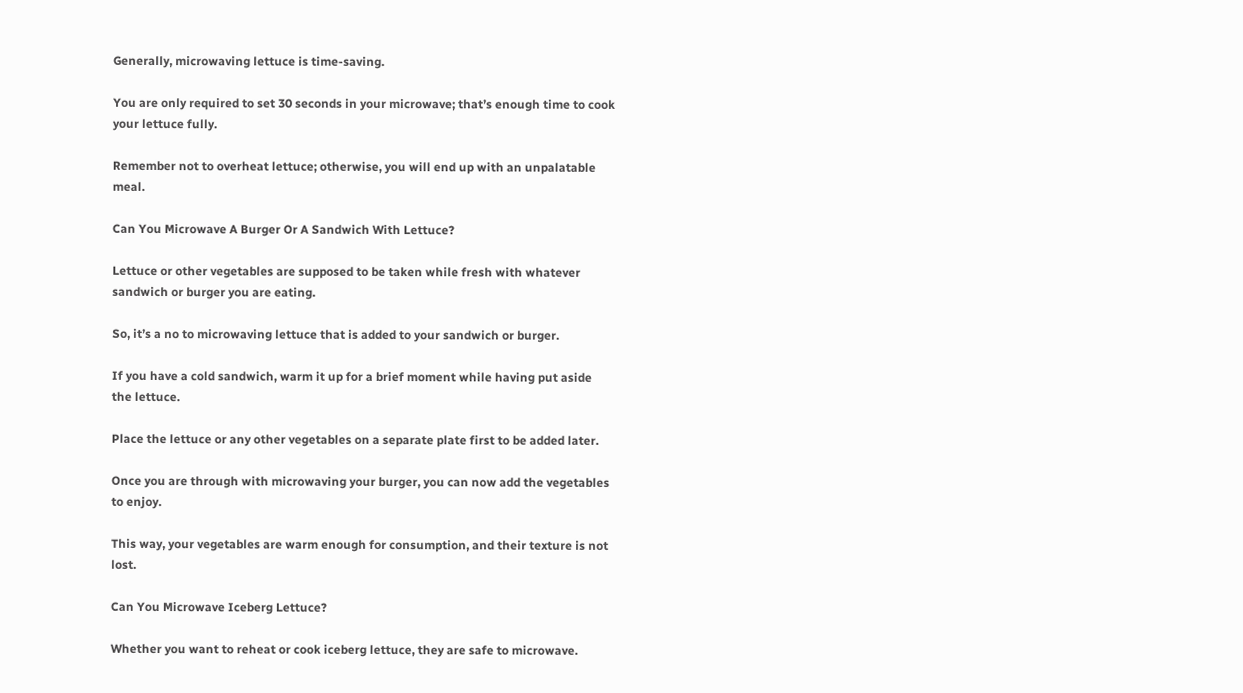Generally, microwaving lettuce is time-saving.

You are only required to set 30 seconds in your microwave; that’s enough time to cook your lettuce fully.

Remember not to overheat lettuce; otherwise, you will end up with an unpalatable meal.

Can You Microwave A Burger Or A Sandwich With Lettuce?

Lettuce or other vegetables are supposed to be taken while fresh with whatever sandwich or burger you are eating.

So, it’s a no to microwaving lettuce that is added to your sandwich or burger.

If you have a cold sandwich, warm it up for a brief moment while having put aside the lettuce.

Place the lettuce or any other vegetables on a separate plate first to be added later.

Once you are through with microwaving your burger, you can now add the vegetables to enjoy.

This way, your vegetables are warm enough for consumption, and their texture is not lost.

Can You Microwave Iceberg Lettuce?

Whether you want to reheat or cook iceberg lettuce, they are safe to microwave.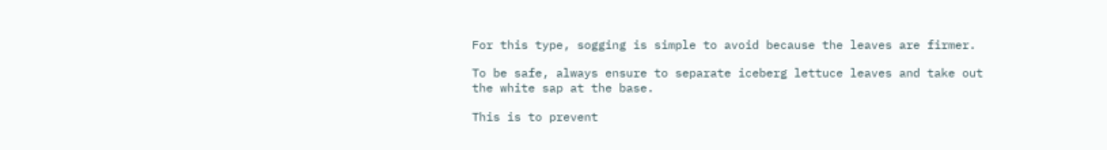For this type, sogging is simple to avoid because the leaves are firmer.

To be safe, always ensure to separate iceberg lettuce leaves and take out the white sap at the base.

This is to prevent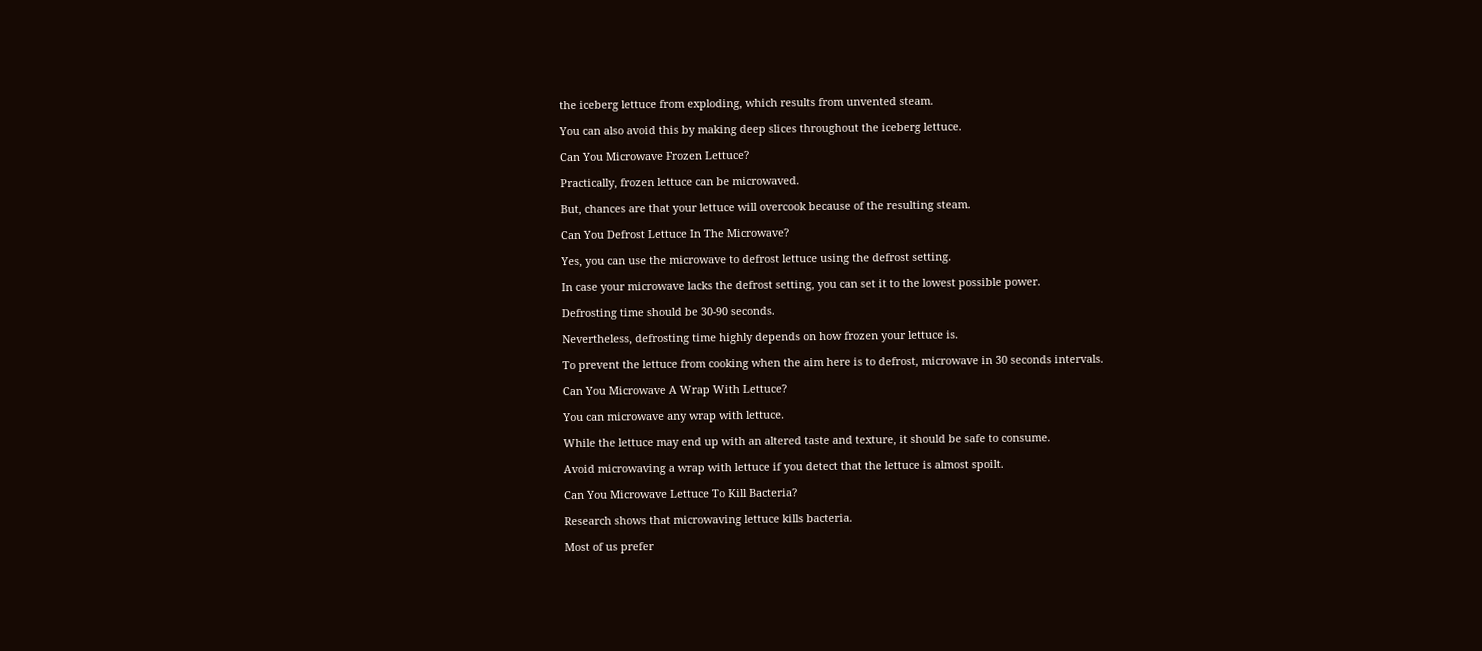the iceberg lettuce from exploding, which results from unvented steam.

You can also avoid this by making deep slices throughout the iceberg lettuce.

Can You Microwave Frozen Lettuce?

Practically, frozen lettuce can be microwaved.

But, chances are that your lettuce will overcook because of the resulting steam.

Can You Defrost Lettuce In The Microwave?

Yes, you can use the microwave to defrost lettuce using the defrost setting.

In case your microwave lacks the defrost setting, you can set it to the lowest possible power.

Defrosting time should be 30-90 seconds.

Nevertheless, defrosting time highly depends on how frozen your lettuce is.

To prevent the lettuce from cooking when the aim here is to defrost, microwave in 30 seconds intervals.

Can You Microwave A Wrap With Lettuce?

You can microwave any wrap with lettuce.

While the lettuce may end up with an altered taste and texture, it should be safe to consume.

Avoid microwaving a wrap with lettuce if you detect that the lettuce is almost spoilt.

Can You Microwave Lettuce To Kill Bacteria?

Research shows that microwaving lettuce kills bacteria.

Most of us prefer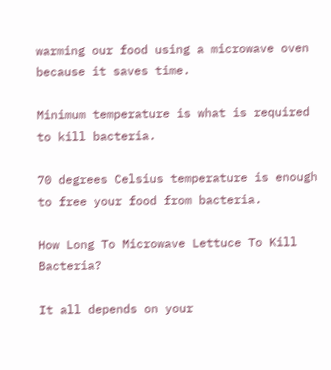warming our food using a microwave oven because it saves time.

Minimum temperature is what is required to kill bacteria.

70 degrees Celsius temperature is enough to free your food from bacteria.

How Long To Microwave Lettuce To Kill Bacteria?

It all depends on your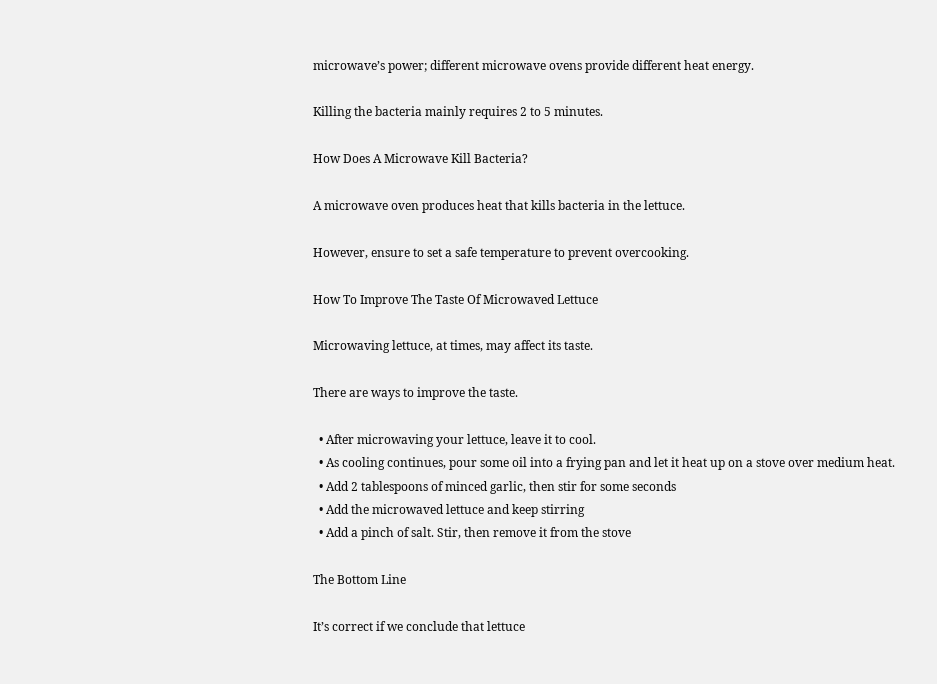microwave’s power; different microwave ovens provide different heat energy.

Killing the bacteria mainly requires 2 to 5 minutes.

How Does A Microwave Kill Bacteria?

A microwave oven produces heat that kills bacteria in the lettuce.

However, ensure to set a safe temperature to prevent overcooking.

How To Improve The Taste Of Microwaved Lettuce

Microwaving lettuce, at times, may affect its taste.

There are ways to improve the taste.

  • After microwaving your lettuce, leave it to cool.
  • As cooling continues, pour some oil into a frying pan and let it heat up on a stove over medium heat.
  • Add 2 tablespoons of minced garlic, then stir for some seconds
  • Add the microwaved lettuce and keep stirring
  • Add a pinch of salt. Stir, then remove it from the stove

The Bottom Line

It’s correct if we conclude that lettuce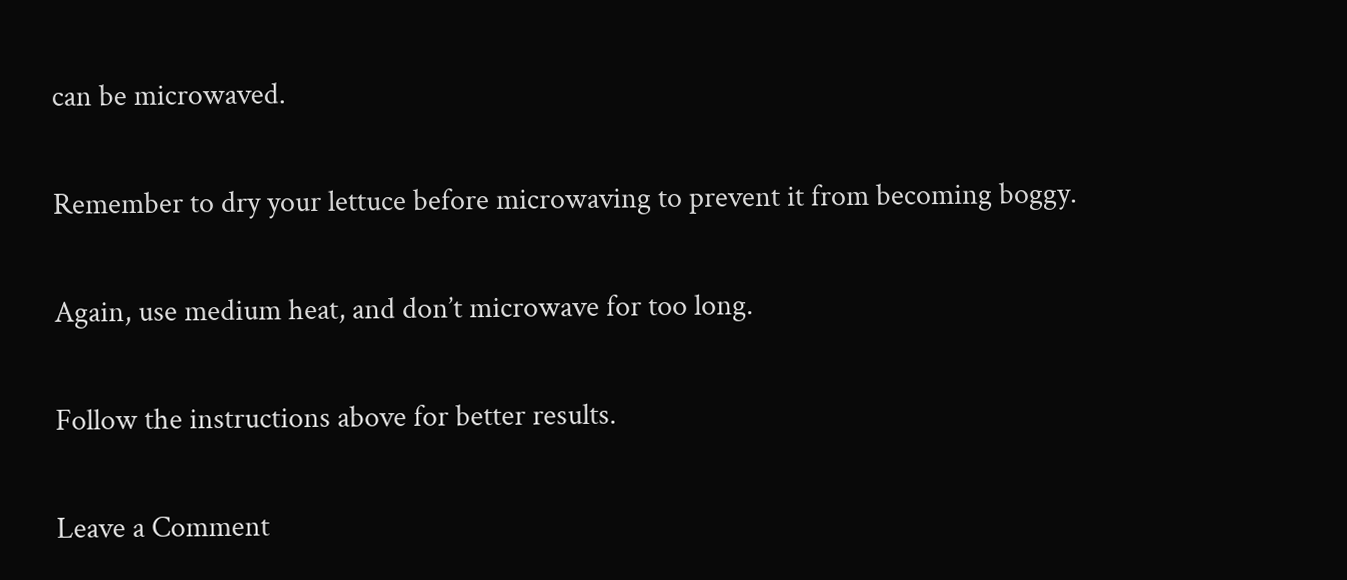can be microwaved.

Remember to dry your lettuce before microwaving to prevent it from becoming boggy.

Again, use medium heat, and don’t microwave for too long.

Follow the instructions above for better results.

Leave a Comment